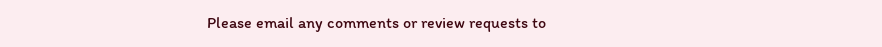Please email any comments or review requests to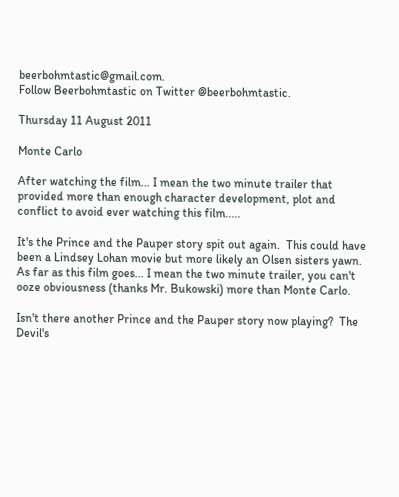beerbohmtastic@gmail.com.
Follow Beerbohmtastic on Twitter @beerbohmtastic.

Thursday 11 August 2011

Monte Carlo

After watching the film... I mean the two minute trailer that provided more than enough character development, plot and conflict to avoid ever watching this film.....

It's the Prince and the Pauper story spit out again.  This could have been a Lindsey Lohan movie but more likely an Olsen sisters yawn.   As far as this film goes... I mean the two minute trailer, you can't ooze obviousness (thanks Mr. Bukowski) more than Monte Carlo.

Isn't there another Prince and the Pauper story now playing?  The Devil's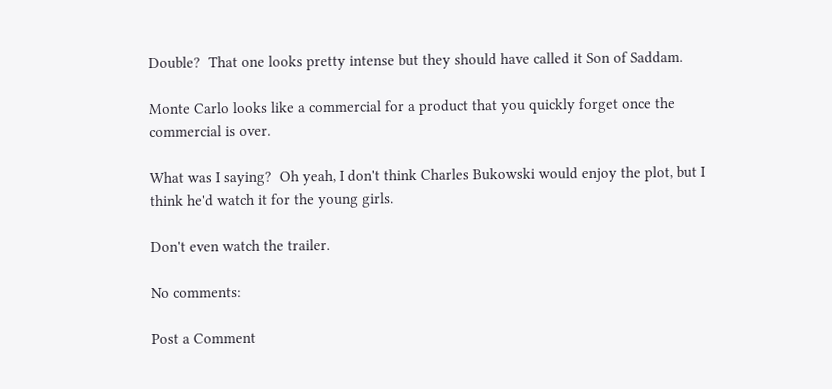Double?  That one looks pretty intense but they should have called it Son of Saddam.

Monte Carlo looks like a commercial for a product that you quickly forget once the commercial is over.

What was I saying?  Oh yeah, I don't think Charles Bukowski would enjoy the plot, but I think he'd watch it for the young girls.

Don't even watch the trailer.

No comments:

Post a Comment